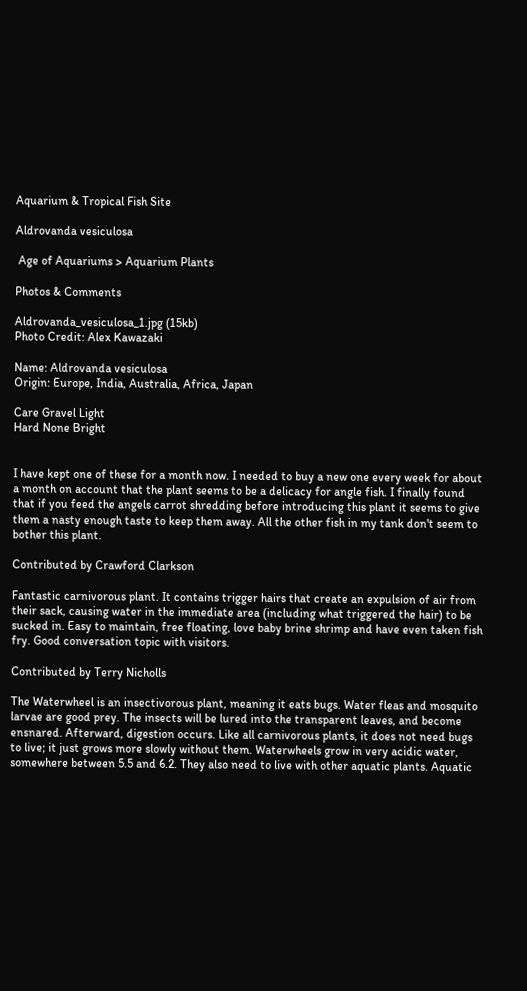Aquarium & Tropical Fish Site

Aldrovanda vesiculosa

 Age of Aquariums > Aquarium Plants

Photos & Comments

Aldrovanda_vesiculosa_1.jpg (15kb)
Photo Credit: Alex Kawazaki

Name: Aldrovanda vesiculosa
Origin: Europe, India, Australia, Africa, Japan

Care Gravel Light
Hard None Bright


I have kept one of these for a month now. I needed to buy a new one every week for about a month on account that the plant seems to be a delicacy for angle fish. I finally found that if you feed the angels carrot shredding before introducing this plant it seems to give them a nasty enough taste to keep them away. All the other fish in my tank don't seem to bother this plant.

Contributed by Crawford Clarkson

Fantastic carnivorous plant. It contains trigger hairs that create an expulsion of air from their sack, causing water in the immediate area (including what triggered the hair) to be sucked in. Easy to maintain, free floating, love baby brine shrimp and have even taken fish fry. Good conversation topic with visitors.

Contributed by Terry Nicholls

The Waterwheel is an insectivorous plant, meaning it eats bugs. Water fleas and mosquito larvae are good prey. The insects will be lured into the transparent leaves, and become ensnared. Afterward, digestion occurs. Like all carnivorous plants, it does not need bugs to live; it just grows more slowly without them. Waterwheels grow in very acidic water, somewhere between 5.5 and 6.2. They also need to live with other aquatic plants. Aquatic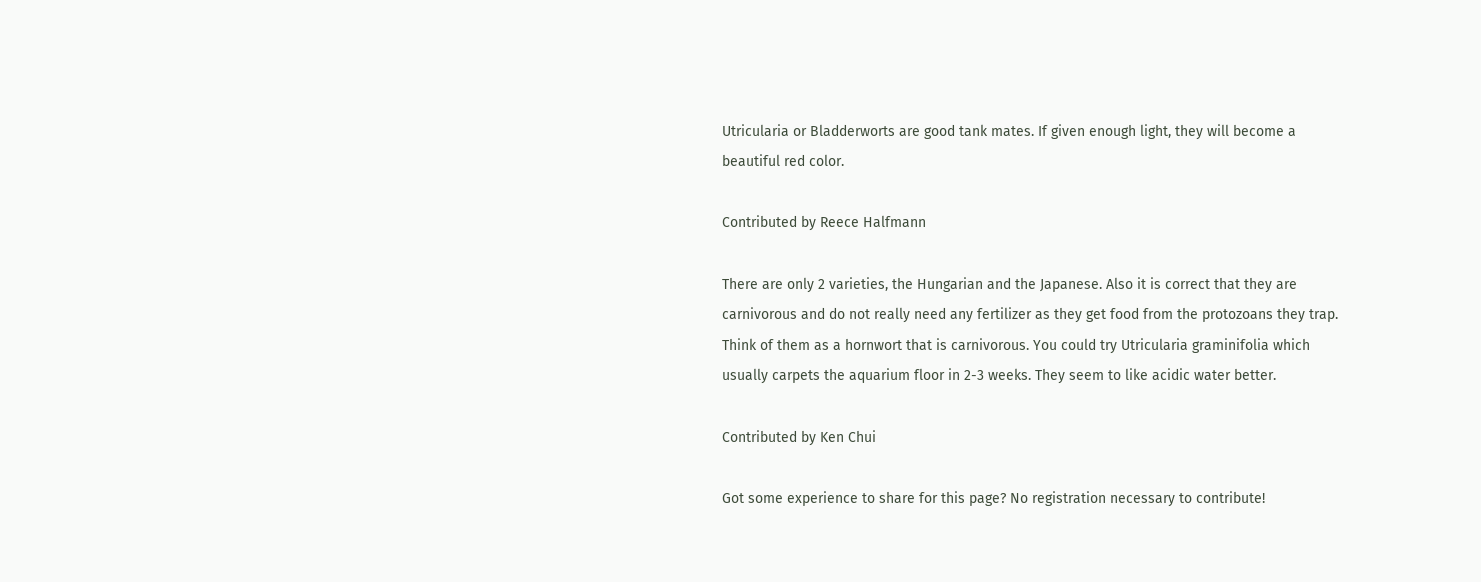Utricularia or Bladderworts are good tank mates. If given enough light, they will become a beautiful red color.

Contributed by Reece Halfmann

There are only 2 varieties, the Hungarian and the Japanese. Also it is correct that they are carnivorous and do not really need any fertilizer as they get food from the protozoans they trap. Think of them as a hornwort that is carnivorous. You could try Utricularia graminifolia which usually carpets the aquarium floor in 2-3 weeks. They seem to like acidic water better.

Contributed by Ken Chui

Got some experience to share for this page? No registration necessary to contribute!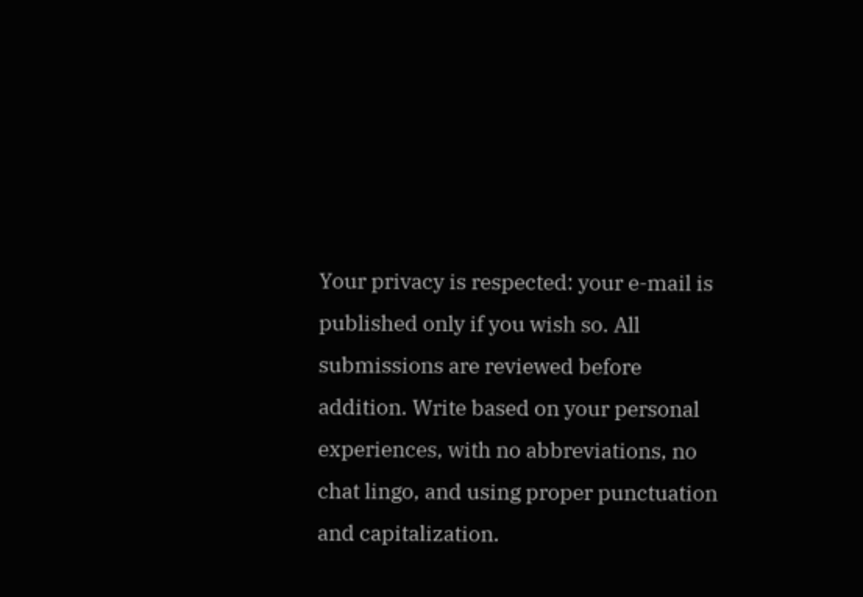Your privacy is respected: your e-mail is published only if you wish so. All submissions are reviewed before addition. Write based on your personal experiences, with no abbreviations, no chat lingo, and using proper punctuation and capitalization.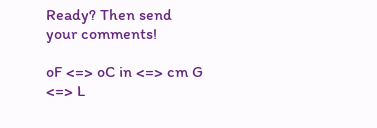Ready? Then send your comments!

oF <=> oC in <=> cm G <=> L